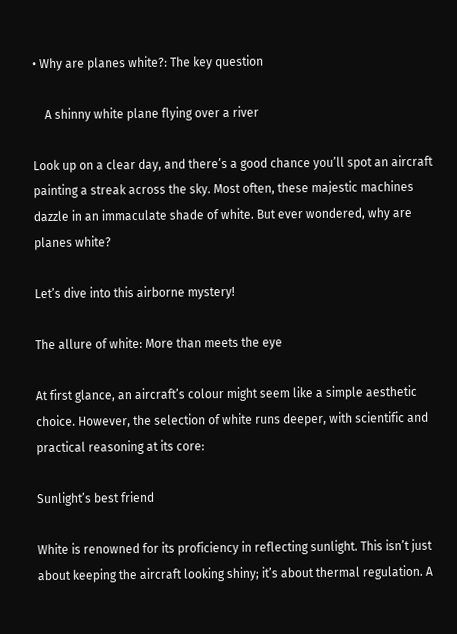• Why are planes white?: The key question

    A shinny white plane flying over a river

Look up on a clear day, and there’s a good chance you’ll spot an aircraft painting a streak across the sky. Most often, these majestic machines dazzle in an immaculate shade of white. But ever wondered, why are planes white?

Let’s dive into this airborne mystery!

The allure of white: More than meets the eye

At first glance, an aircraft’s colour might seem like a simple aesthetic choice. However, the selection of white runs deeper, with scientific and practical reasoning at its core:

Sunlight’s best friend

White is renowned for its proficiency in reflecting sunlight. This isn’t just about keeping the aircraft looking shiny; it’s about thermal regulation. A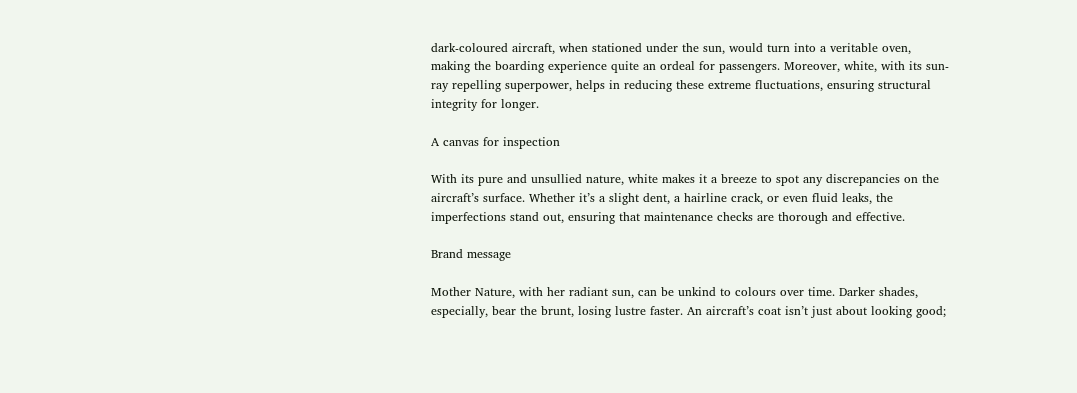dark-coloured aircraft, when stationed under the sun, would turn into a veritable oven, making the boarding experience quite an ordeal for passengers. Moreover, white, with its sun-ray repelling superpower, helps in reducing these extreme fluctuations, ensuring structural integrity for longer.

A canvas for inspection

With its pure and unsullied nature, white makes it a breeze to spot any discrepancies on the aircraft’s surface. Whether it’s a slight dent, a hairline crack, or even fluid leaks, the imperfections stand out, ensuring that maintenance checks are thorough and effective.

Brand message

Mother Nature, with her radiant sun, can be unkind to colours over time. Darker shades, especially, bear the brunt, losing lustre faster. An aircraft’s coat isn’t just about looking good;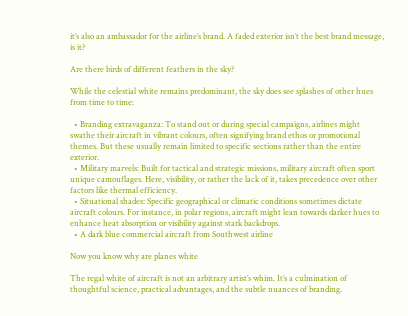it’s also an ambassador for the airline’s brand. A faded exterior isn’t the best brand message, is it?

Are there birds of different feathers in the sky?

While the celestial white remains predominant, the sky does see splashes of other hues from time to time:

  • Branding extravaganza: To stand out or during special campaigns, airlines might swathe their aircraft in vibrant colours, often signifying brand ethos or promotional themes. But these usually remain limited to specific sections rather than the entire exterior.
  • Military marvels: Built for tactical and strategic missions, military aircraft often sport unique camouflages. Here, visibility, or rather the lack of it, takes precedence over other factors like thermal efficiency.
  • Situational shades: Specific geographical or climatic conditions sometimes dictate aircraft colours. For instance, in polar regions, aircraft might lean towards darker hues to enhance heat absorption or visibility against stark backdrops.
  • A dark blue commercial aircraft from Southwest airline

Now you know why are planes white

The regal white of aircraft is not an arbitrary artist’s whim. It’s a culmination of thoughtful science, practical advantages, and the subtle nuances of branding.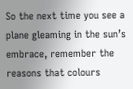So the next time you see a plane gleaming in the sun’s embrace, remember the reasons that colours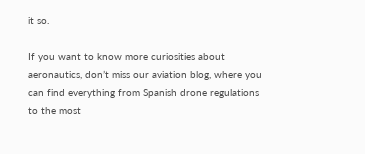it so.

If you want to know more curiosities about aeronautics, don’t miss our aviation blog, where you can find everything from Spanish drone regulations to the most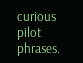curious pilot phrases.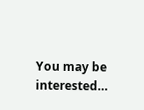You may be interested…